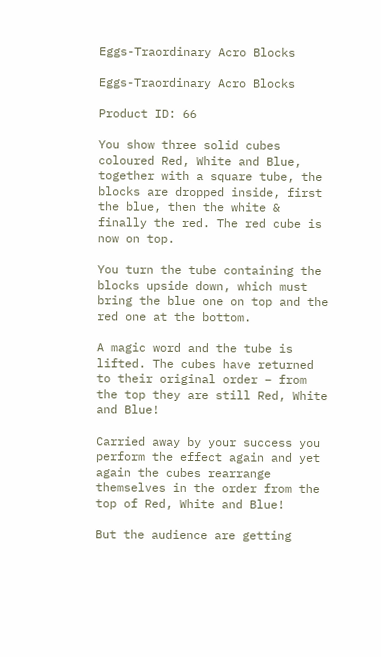Eggs-Traordinary Acro Blocks

Eggs-Traordinary Acro Blocks

Product ID: 66

You show three solid cubes coloured Red, White and Blue, together with a square tube, the blocks are dropped inside, first the blue, then the white & finally the red. The red cube is now on top.

You turn the tube containing the blocks upside down, which must bring the blue one on top and the red one at the bottom.

A magic word and the tube is lifted. The cubes have returned to their original order – from the top they are still Red, White and Blue!

Carried away by your success you perform the effect again and yet again the cubes rearrange themselves in the order from the top of Red, White and Blue!

But the audience are getting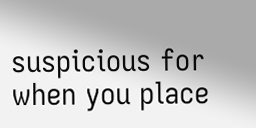suspicious for when you place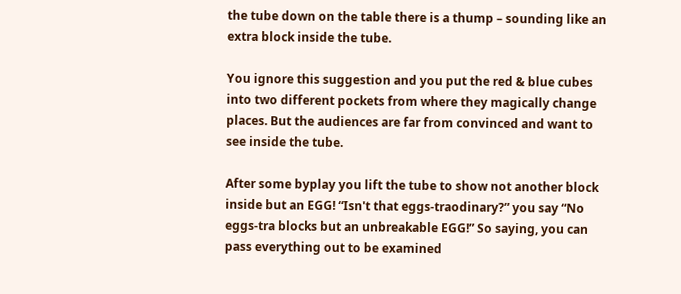the tube down on the table there is a thump – sounding like an extra block inside the tube.

You ignore this suggestion and you put the red & blue cubes into two different pockets from where they magically change places. But the audiences are far from convinced and want to see inside the tube.

After some byplay you lift the tube to show not another block inside but an EGG! “Isn't that eggs-traodinary?” you say “No eggs-tra blocks but an unbreakable EGG!” So saying, you can pass everything out to be examined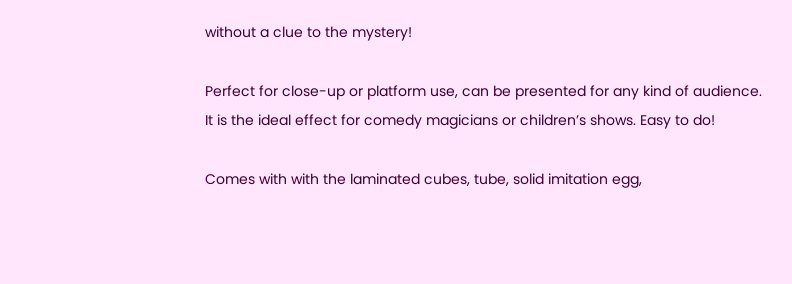without a clue to the mystery!

Perfect for close-up or platform use, can be presented for any kind of audience. It is the ideal effect for comedy magicians or children’s shows. Easy to do!

Comes with with the laminated cubes, tube, solid imitation egg,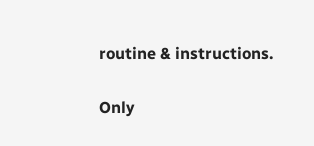routine & instructions.

Only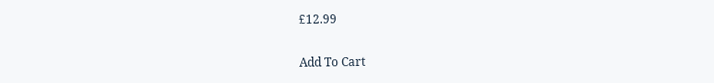£12.99

Add To Cart